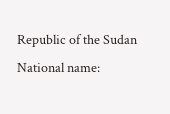Republic of the Sudan
National name: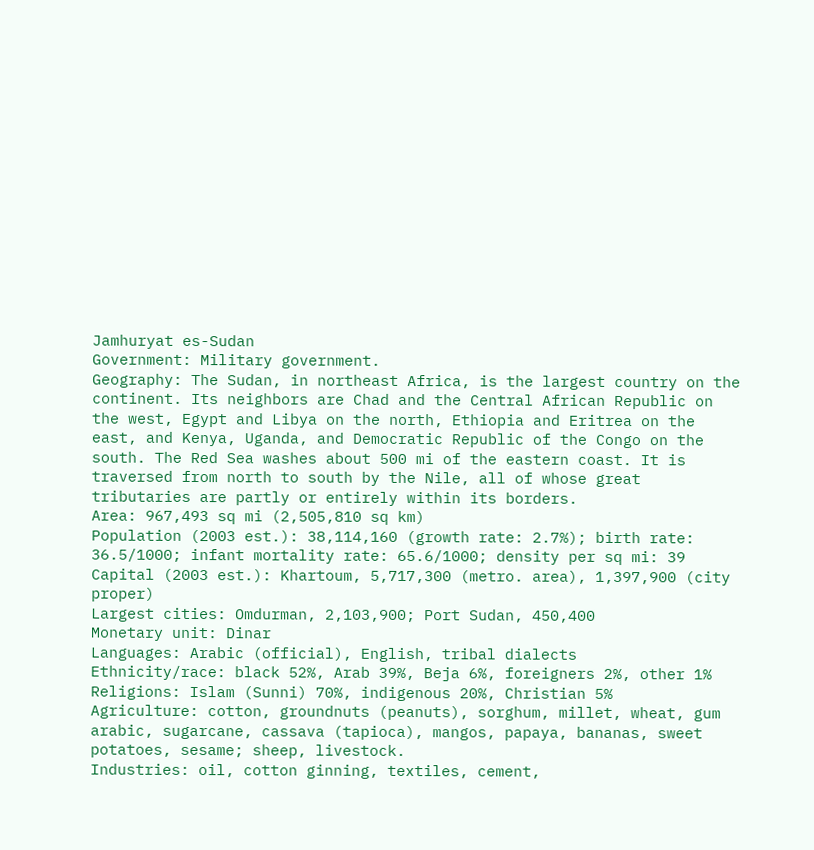Jamhuryat es-Sudan
Government: Military government.
Geography: The Sudan, in northeast Africa, is the largest country on the continent. Its neighbors are Chad and the Central African Republic on the west, Egypt and Libya on the north, Ethiopia and Eritrea on the east, and Kenya, Uganda, and Democratic Republic of the Congo on the south. The Red Sea washes about 500 mi of the eastern coast. It is traversed from north to south by the Nile, all of whose great tributaries are partly or entirely within its borders.
Area: 967,493 sq mi (2,505,810 sq km)
Population (2003 est.): 38,114,160 (growth rate: 2.7%); birth rate: 36.5/1000; infant mortality rate: 65.6/1000; density per sq mi: 39
Capital (2003 est.): Khartoum, 5,717,300 (metro. area), 1,397,900 (city proper)
Largest cities: Omdurman, 2,103,900; Port Sudan, 450,400
Monetary unit: Dinar
Languages: Arabic (official), English, tribal dialects
Ethnicity/race: black 52%, Arab 39%, Beja 6%, foreigners 2%, other 1%
Religions: Islam (Sunni) 70%, indigenous 20%, Christian 5%
Agriculture: cotton, groundnuts (peanuts), sorghum, millet, wheat, gum arabic, sugarcane, cassava (tapioca), mangos, papaya, bananas, sweet potatoes, sesame; sheep, livestock.
Industries: oil, cotton ginning, textiles, cement,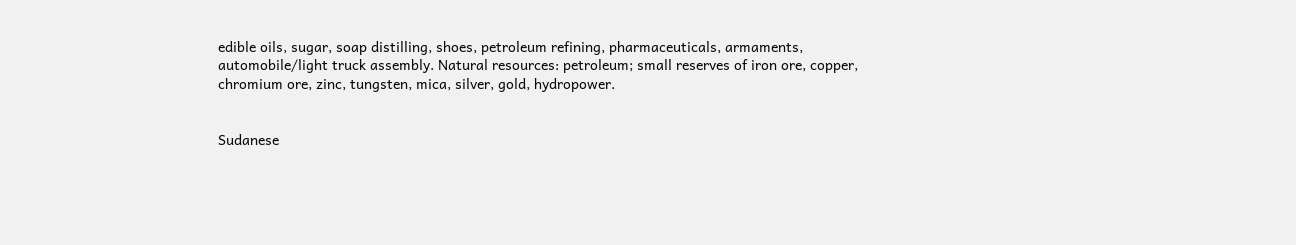edible oils, sugar, soap distilling, shoes, petroleum refining, pharmaceuticals, armaments, automobile/light truck assembly. Natural resources: petroleum; small reserves of iron ore, copper, chromium ore, zinc, tungsten, mica, silver, gold, hydropower.


Sudanese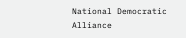National Democratic Alliance